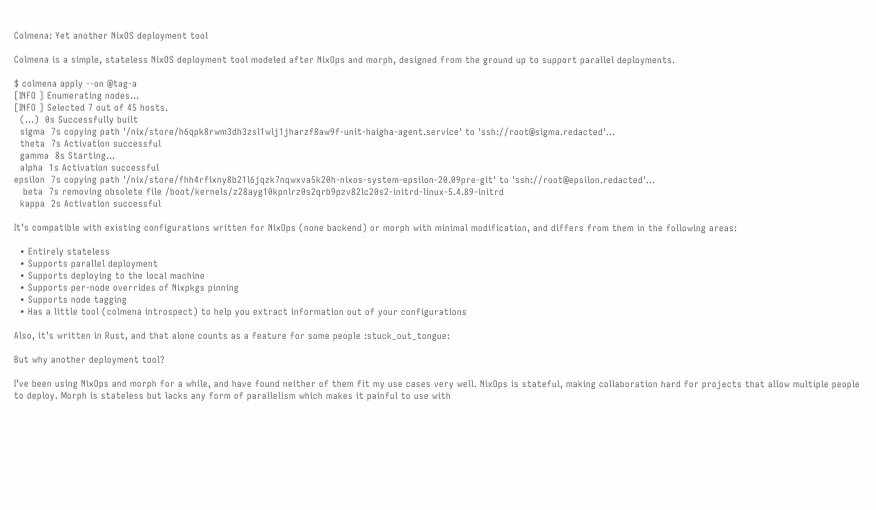Colmena: Yet another NixOS deployment tool

Colmena is a simple, stateless NixOS deployment tool modeled after NixOps and morph, designed from the ground up to support parallel deployments.

$ colmena apply --on @tag-a
[INFO ] Enumerating nodes...
[INFO ] Selected 7 out of 45 hosts.
  (...)  0s Successfully built
  sigma  7s copying path '/nix/store/h6qpk8rwm3dh3zsl1wlj1jharzf8aw9f-unit-haigha-agent.service' to 'ssh://root@sigma.redacted'...
  theta  7s Activation successful
  gamma  8s Starting...
  alpha  1s Activation successful
epsilon  7s copying path '/nix/store/fhh4rfixny8b21l6jqzk7nqwxva5k20h-nixos-system-epsilon-20.09pre-git' to 'ssh://root@epsilon.redacted'...
   beta  7s removing obsolete file /boot/kernels/z28ayg10kpnlrz0s2qrb9pzv82lc20s2-initrd-linux-5.4.89-initrd
  kappa  2s Activation successful

It’s compatible with existing configurations written for NixOps (none backend) or morph with minimal modification, and differs from them in the following areas:

  • Entirely stateless
  • Supports parallel deployment
  • Supports deploying to the local machine
  • Supports per-node overrides of Nixpkgs pinning
  • Supports node tagging
  • Has a little tool (colmena introspect) to help you extract information out of your configurations

Also, it’s written in Rust, and that alone counts as a feature for some people :stuck_out_tongue:

But why another deployment tool?

I’ve been using NixOps and morph for a while, and have found neither of them fit my use cases very well. NixOps is stateful, making collaboration hard for projects that allow multiple people to deploy. Morph is stateless but lacks any form of parallelism which makes it painful to use with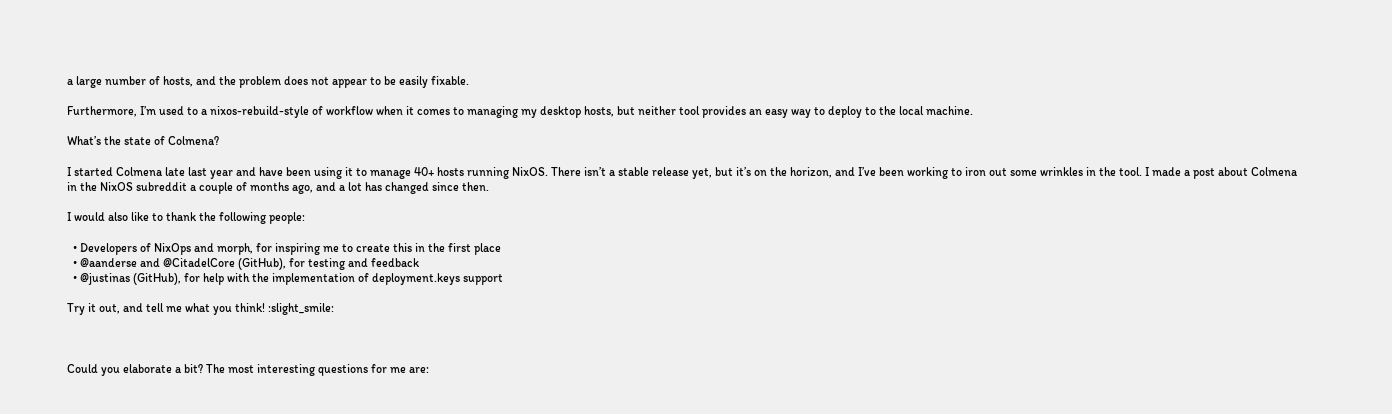a large number of hosts, and the problem does not appear to be easily fixable.

Furthermore, I’m used to a nixos-rebuild-style of workflow when it comes to managing my desktop hosts, but neither tool provides an easy way to deploy to the local machine.

What’s the state of Colmena?

I started Colmena late last year and have been using it to manage 40+ hosts running NixOS. There isn’t a stable release yet, but it’s on the horizon, and I’ve been working to iron out some wrinkles in the tool. I made a post about Colmena in the NixOS subreddit a couple of months ago, and a lot has changed since then.

I would also like to thank the following people:

  • Developers of NixOps and morph, for inspiring me to create this in the first place
  • @aanderse and @CitadelCore (GitHub), for testing and feedback
  • @justinas (GitHub), for help with the implementation of deployment.keys support

Try it out, and tell me what you think! :slight_smile:



Could you elaborate a bit? The most interesting questions for me are: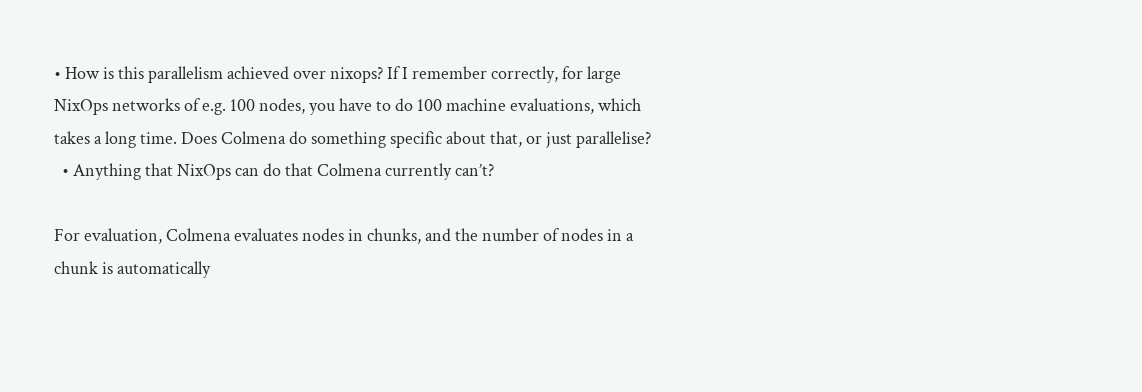• How is this parallelism achieved over nixops? If I remember correctly, for large NixOps networks of e.g. 100 nodes, you have to do 100 machine evaluations, which takes a long time. Does Colmena do something specific about that, or just parallelise?
  • Anything that NixOps can do that Colmena currently can’t?

For evaluation, Colmena evaluates nodes in chunks, and the number of nodes in a chunk is automatically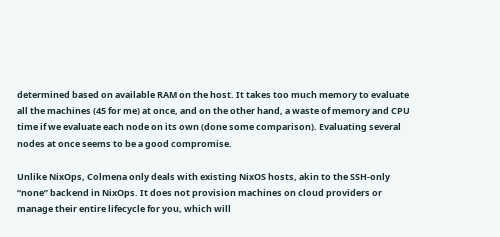determined based on available RAM on the host. It takes too much memory to evaluate all the machines (45 for me) at once, and on the other hand, a waste of memory and CPU time if we evaluate each node on its own (done some comparison). Evaluating several nodes at once seems to be a good compromise.

Unlike NixOps, Colmena only deals with existing NixOS hosts, akin to the SSH-only “none” backend in NixOps. It does not provision machines on cloud providers or manage their entire lifecycle for you, which will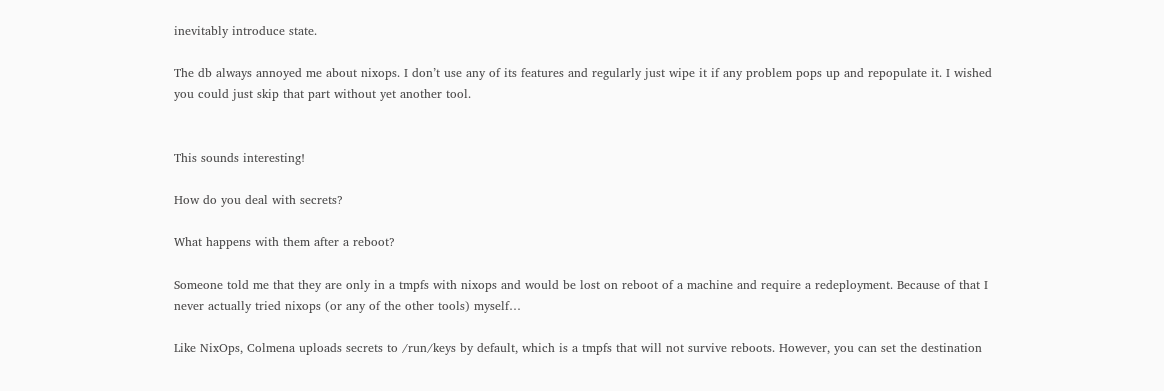inevitably introduce state.

The db always annoyed me about nixops. I don’t use any of its features and regularly just wipe it if any problem pops up and repopulate it. I wished you could just skip that part without yet another tool.


This sounds interesting!

How do you deal with secrets?

What happens with them after a reboot?

Someone told me that they are only in a tmpfs with nixops and would be lost on reboot of a machine and require a redeployment. Because of that I never actually tried nixops (or any of the other tools) myself…

Like NixOps, Colmena uploads secrets to /run/keys by default, which is a tmpfs that will not survive reboots. However, you can set the destination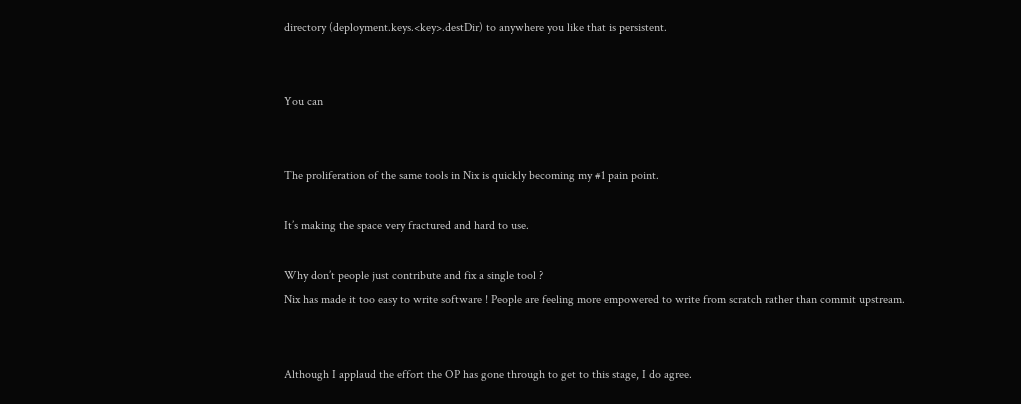directory (deployment.keys.<key>.destDir) to anywhere you like that is persistent.


You can


The proliferation of the same tools in Nix is quickly becoming my #1 pain point.

It’s making the space very fractured and hard to use.

Why don’t people just contribute and fix a single tool ?
Nix has made it too easy to write software ! People are feeling more empowered to write from scratch rather than commit upstream.


Although I applaud the effort the OP has gone through to get to this stage, I do agree.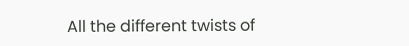All the different twists of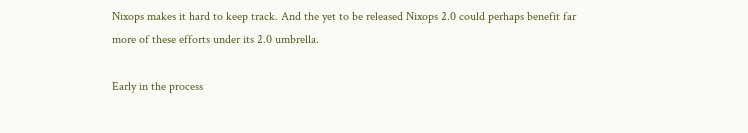Nixops makes it hard to keep track. And the yet to be released Nixops 2.0 could perhaps benefit far more of these efforts under its 2.0 umbrella.

Early in the process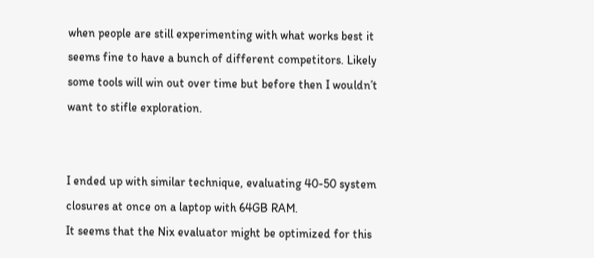when people are still experimenting with what works best it seems fine to have a bunch of different competitors. Likely some tools will win out over time but before then I wouldn’t want to stifle exploration.


I ended up with similar technique, evaluating 40-50 system closures at once on a laptop with 64GB RAM.
It seems that the Nix evaluator might be optimized for this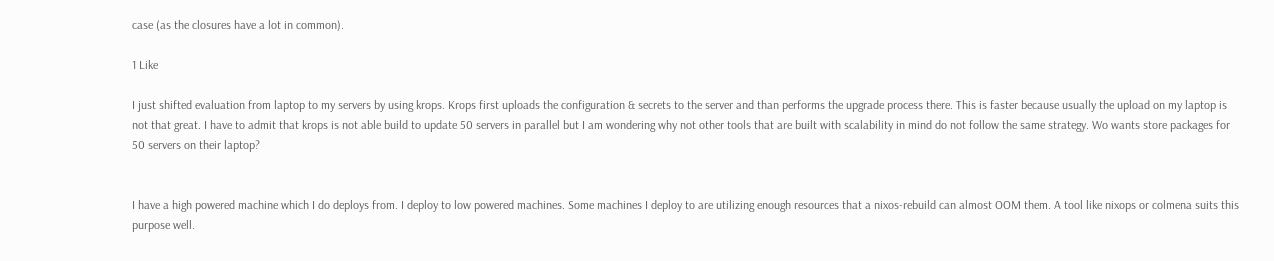case (as the closures have a lot in common).

1 Like

I just shifted evaluation from laptop to my servers by using krops. Krops first uploads the configuration & secrets to the server and than performs the upgrade process there. This is faster because usually the upload on my laptop is not that great. I have to admit that krops is not able build to update 50 servers in parallel but I am wondering why not other tools that are built with scalability in mind do not follow the same strategy. Wo wants store packages for 50 servers on their laptop?


I have a high powered machine which I do deploys from. I deploy to low powered machines. Some machines I deploy to are utilizing enough resources that a nixos-rebuild can almost OOM them. A tool like nixops or colmena suits this purpose well.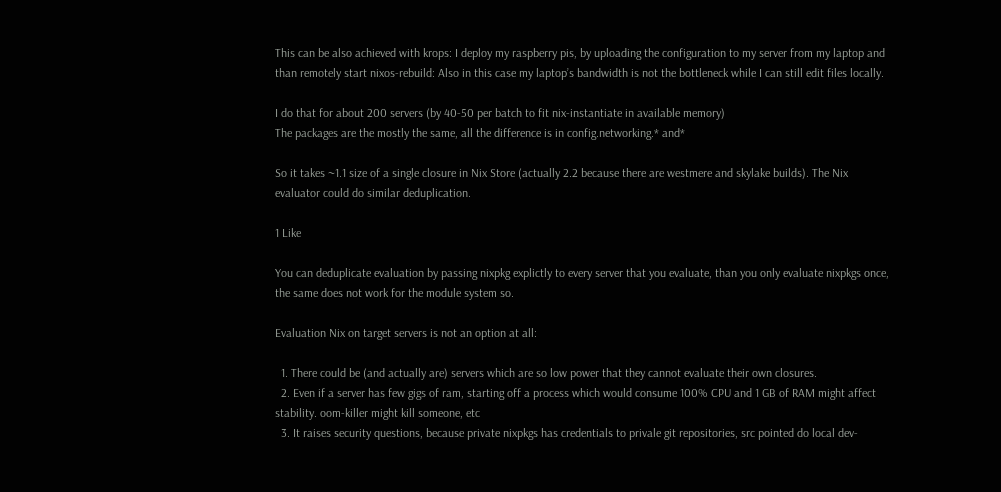This can be also achieved with krops: I deploy my raspberry pis, by uploading the configuration to my server from my laptop and than remotely start nixos-rebuild: Also in this case my laptop’s bandwidth is not the bottleneck while I can still edit files locally.

I do that for about 200 servers (by 40-50 per batch to fit nix-instantiate in available memory)
The packages are the mostly the same, all the difference is in config.networking.* and*

So it takes ~1.1 size of a single closure in Nix Store (actually 2.2 because there are westmere and skylake builds). The Nix evaluator could do similar deduplication.

1 Like

You can deduplicate evaluation by passing nixpkg explictly to every server that you evaluate, than you only evaluate nixpkgs once, the same does not work for the module system so.

Evaluation Nix on target servers is not an option at all:

  1. There could be (and actually are) servers which are so low power that they cannot evaluate their own closures.
  2. Even if a server has few gigs of ram, starting off a process which would consume 100% CPU and 1 GB of RAM might affect stability. oom-killer might kill someone, etc
  3. It raises security questions, because private nixpkgs has credentials to privale git repositories, src pointed do local dev-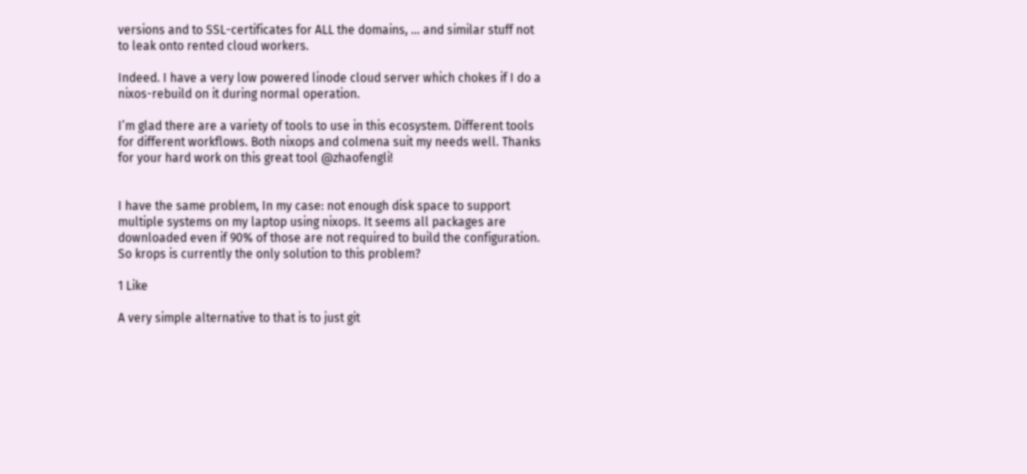versions and to SSL-certificates for ALL the domains, … and similar stuff not to leak onto rented cloud workers.

Indeed. I have a very low powered linode cloud server which chokes if I do a nixos-rebuild on it during normal operation.

I’m glad there are a variety of tools to use in this ecosystem. Different tools for different workflows. Both nixops and colmena suit my needs well. Thanks for your hard work on this great tool @zhaofengli!


I have the same problem, In my case: not enough disk space to support multiple systems on my laptop using nixops. It seems all packages are downloaded even if 90% of those are not required to build the configuration.
So krops is currently the only solution to this problem?

1 Like

A very simple alternative to that is to just git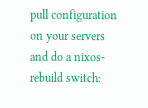pull configuration on your servers and do a nixos-rebuild switch: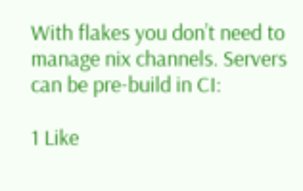With flakes you don’t need to manage nix channels. Servers can be pre-build in CI:

1 Like